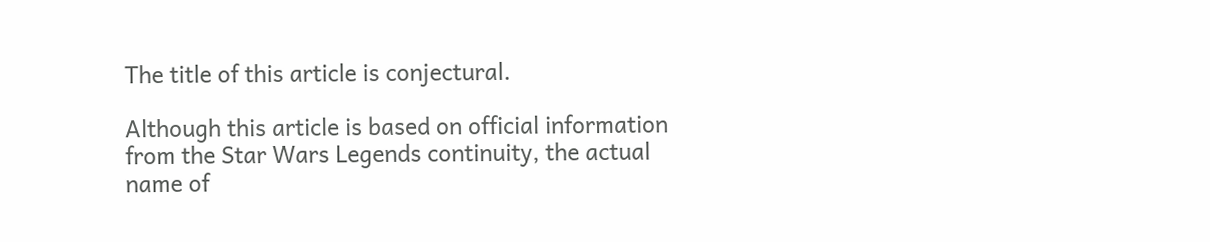The title of this article is conjectural.

Although this article is based on official information from the Star Wars Legends continuity, the actual name of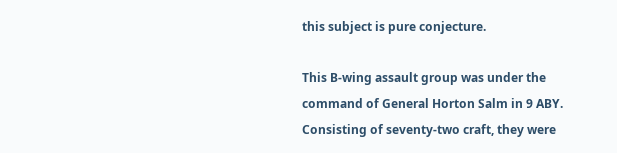this subject is pure conjecture.

This B-wing assault group was under the command of General Horton Salm in 9 ABY. Consisting of seventy-two craft, they were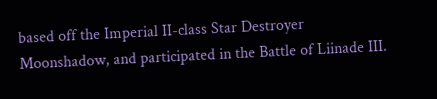based off the Imperial II-class Star Destroyer Moonshadow, and participated in the Battle of Liinade III.